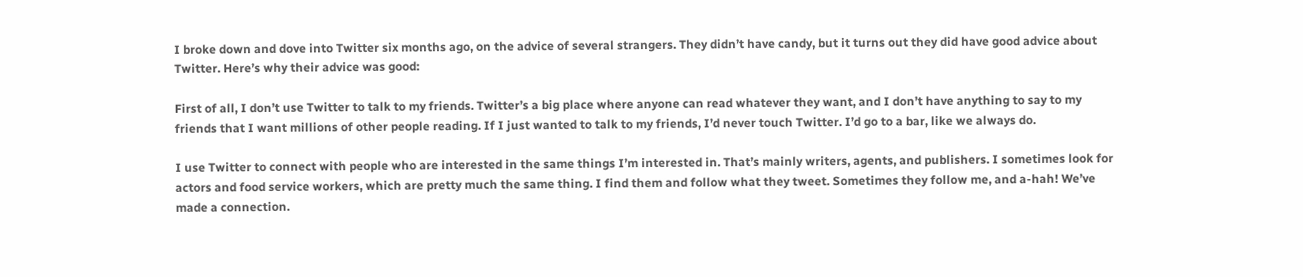I broke down and dove into Twitter six months ago, on the advice of several strangers. They didn’t have candy, but it turns out they did have good advice about Twitter. Here’s why their advice was good:

First of all, I don’t use Twitter to talk to my friends. Twitter’s a big place where anyone can read whatever they want, and I don’t have anything to say to my friends that I want millions of other people reading. If I just wanted to talk to my friends, I’d never touch Twitter. I’d go to a bar, like we always do.

I use Twitter to connect with people who are interested in the same things I’m interested in. That’s mainly writers, agents, and publishers. I sometimes look for actors and food service workers, which are pretty much the same thing. I find them and follow what they tweet. Sometimes they follow me, and a-hah! We’ve made a connection.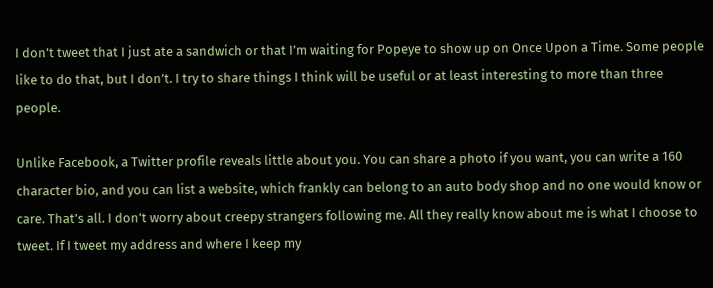I don’t tweet that I just ate a sandwich or that I’m waiting for Popeye to show up on Once Upon a Time. Some people like to do that, but I don’t. I try to share things I think will be useful or at least interesting to more than three people.

Unlike Facebook, a Twitter profile reveals little about you. You can share a photo if you want, you can write a 160 character bio, and you can list a website, which frankly can belong to an auto body shop and no one would know or care. That’s all. I don’t worry about creepy strangers following me. All they really know about me is what I choose to tweet. If I tweet my address and where I keep my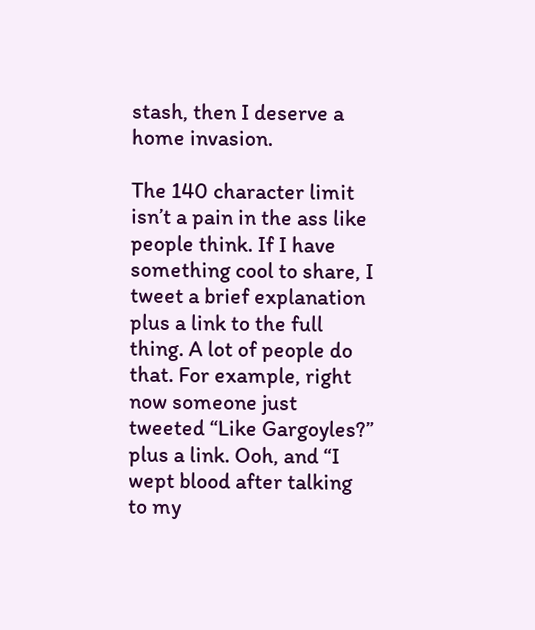stash, then I deserve a home invasion.

The 140 character limit isn’t a pain in the ass like people think. If I have something cool to share, I tweet a brief explanation plus a link to the full thing. A lot of people do that. For example, right now someone just tweeted “Like Gargoyles?” plus a link. Ooh, and “I wept blood after talking to my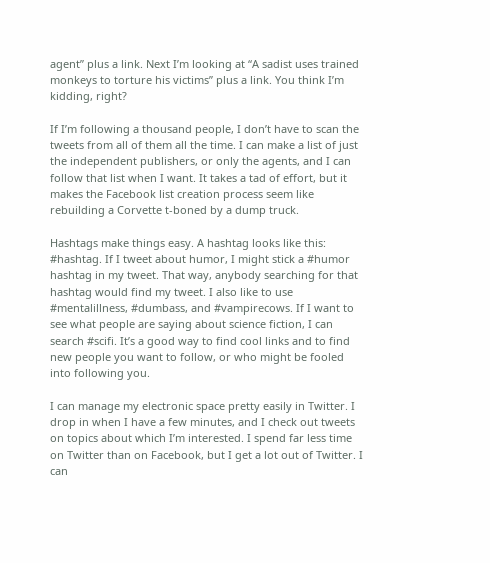agent” plus a link. Next I’m looking at “A sadist uses trained monkeys to torture his victims” plus a link. You think I’m kidding, right?

If I’m following a thousand people, I don’t have to scan the tweets from all of them all the time. I can make a list of just the independent publishers, or only the agents, and I can follow that list when I want. It takes a tad of effort, but it makes the Facebook list creation process seem like rebuilding a Corvette t-boned by a dump truck.

Hashtags make things easy. A hashtag looks like this: #hashtag. If I tweet about humor, I might stick a #humor hashtag in my tweet. That way, anybody searching for that hashtag would find my tweet. I also like to use #mentalillness, #dumbass, and #vampirecows. If I want to see what people are saying about science fiction, I can search #scifi. It’s a good way to find cool links and to find new people you want to follow, or who might be fooled into following you.

I can manage my electronic space pretty easily in Twitter. I drop in when I have a few minutes, and I check out tweets on topics about which I’m interested. I spend far less time on Twitter than on Facebook, but I get a lot out of Twitter. I can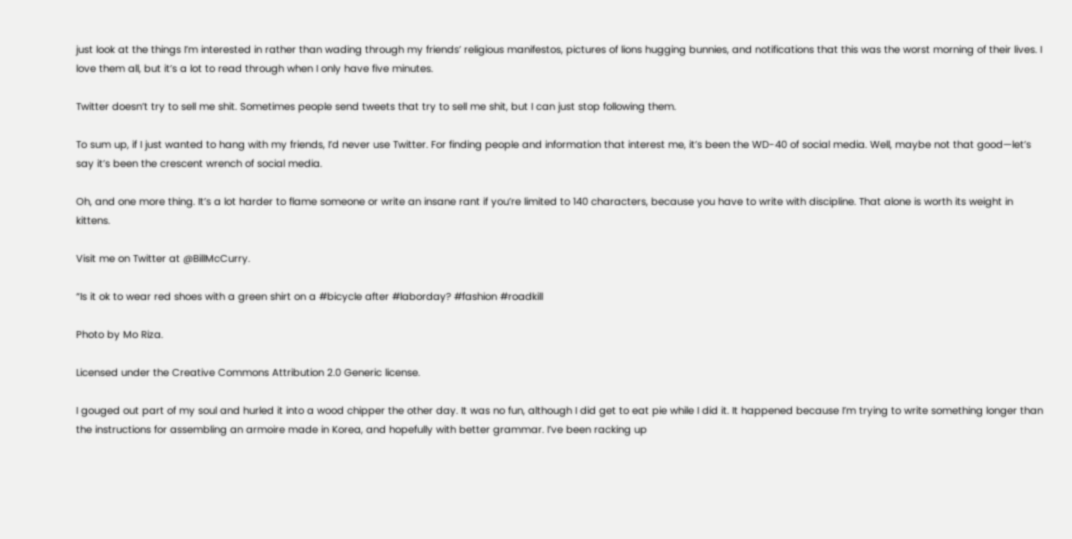just look at the things I’m interested in rather than wading through my friends’ religious manifestos, pictures of lions hugging bunnies, and notifications that this was the worst morning of their lives. I love them all, but it’s a lot to read through when I only have five minutes.

Twitter doesn’t try to sell me shit. Sometimes people send tweets that try to sell me shit, but I can just stop following them.

To sum up, if I just wanted to hang with my friends, I’d never use Twitter. For finding people and information that interest me, it’s been the WD-40 of social media. Well, maybe not that good—let’s say it’s been the crescent wrench of social media.

Oh, and one more thing. It’s a lot harder to flame someone or write an insane rant if you’re limited to 140 characters, because you have to write with discipline. That alone is worth its weight in kittens.

Visit me on Twitter at @BillMcCurry.

“Is it ok to wear red shoes with a green shirt on a #bicycle after #laborday? #fashion #roadkill

Photo by Mo Riza.

Licensed under the Creative Commons Attribution 2.0 Generic license.

I gouged out part of my soul and hurled it into a wood chipper the other day. It was no fun, although I did get to eat pie while I did it. It happened because I’m trying to write something longer than the instructions for assembling an armoire made in Korea, and hopefully with better grammar. I’ve been racking up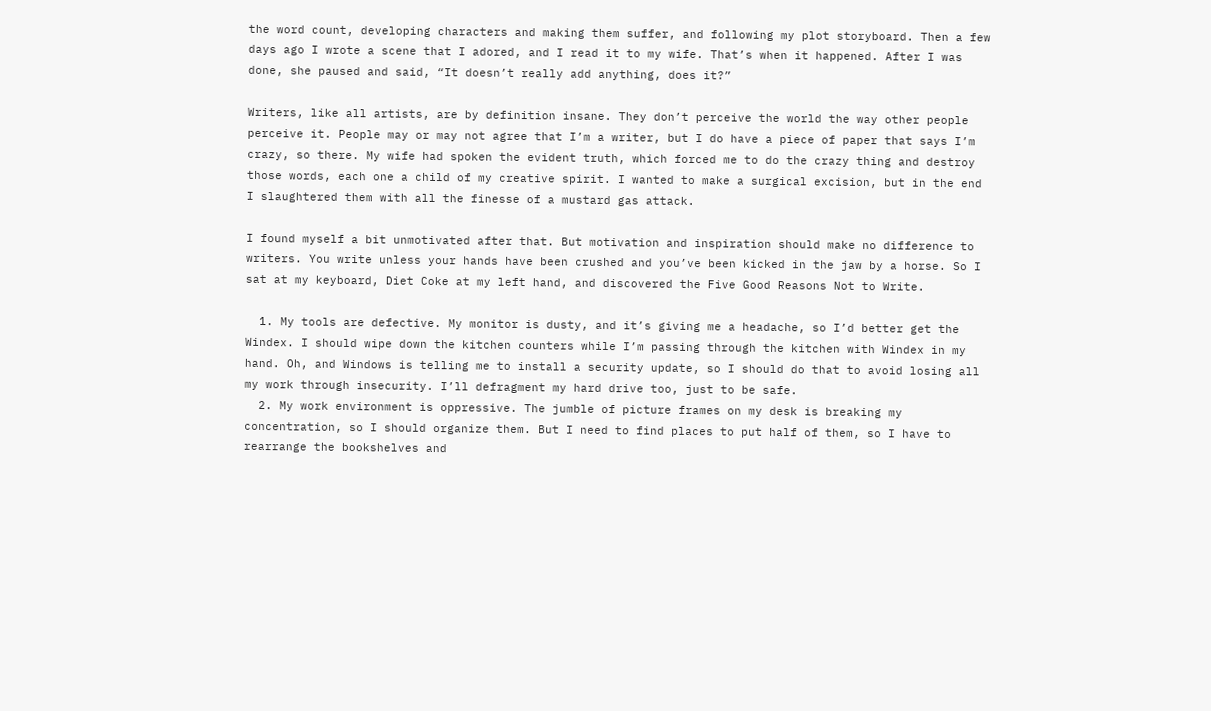the word count, developing characters and making them suffer, and following my plot storyboard. Then a few days ago I wrote a scene that I adored, and I read it to my wife. That’s when it happened. After I was done, she paused and said, “It doesn’t really add anything, does it?”

Writers, like all artists, are by definition insane. They don’t perceive the world the way other people perceive it. People may or may not agree that I’m a writer, but I do have a piece of paper that says I’m crazy, so there. My wife had spoken the evident truth, which forced me to do the crazy thing and destroy those words, each one a child of my creative spirit. I wanted to make a surgical excision, but in the end I slaughtered them with all the finesse of a mustard gas attack.

I found myself a bit unmotivated after that. But motivation and inspiration should make no difference to writers. You write unless your hands have been crushed and you’ve been kicked in the jaw by a horse. So I sat at my keyboard, Diet Coke at my left hand, and discovered the Five Good Reasons Not to Write.

  1. My tools are defective. My monitor is dusty, and it’s giving me a headache, so I’d better get the Windex. I should wipe down the kitchen counters while I’m passing through the kitchen with Windex in my hand. Oh, and Windows is telling me to install a security update, so I should do that to avoid losing all my work through insecurity. I’ll defragment my hard drive too, just to be safe.
  2. My work environment is oppressive. The jumble of picture frames on my desk is breaking my concentration, so I should organize them. But I need to find places to put half of them, so I have to rearrange the bookshelves and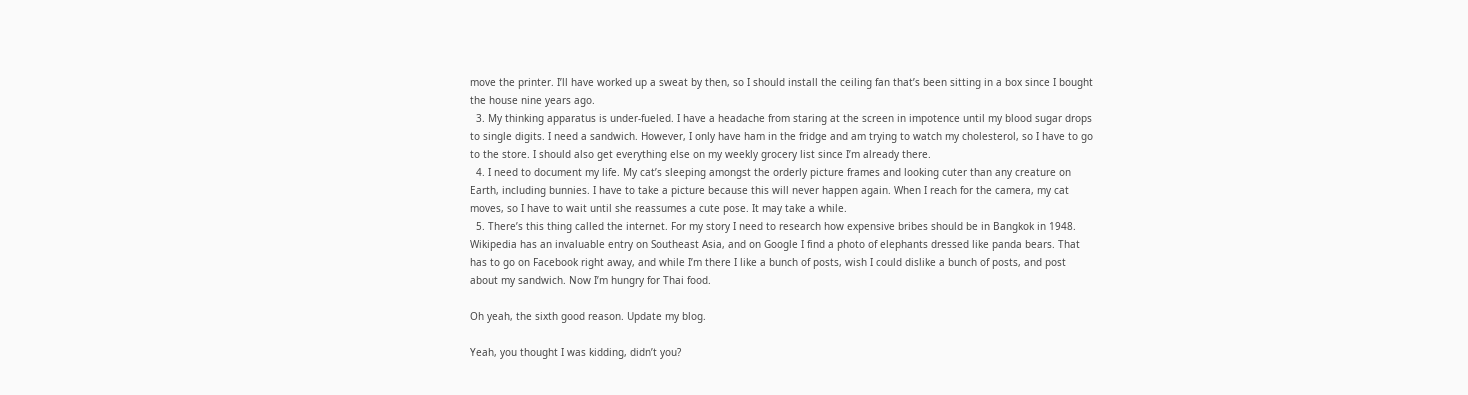move the printer. I’ll have worked up a sweat by then, so I should install the ceiling fan that’s been sitting in a box since I bought the house nine years ago.
  3. My thinking apparatus is under-fueled. I have a headache from staring at the screen in impotence until my blood sugar drops to single digits. I need a sandwich. However, I only have ham in the fridge and am trying to watch my cholesterol, so I have to go to the store. I should also get everything else on my weekly grocery list since I’m already there.
  4. I need to document my life. My cat’s sleeping amongst the orderly picture frames and looking cuter than any creature on Earth, including bunnies. I have to take a picture because this will never happen again. When I reach for the camera, my cat moves, so I have to wait until she reassumes a cute pose. It may take a while.
  5. There’s this thing called the internet. For my story I need to research how expensive bribes should be in Bangkok in 1948. Wikipedia has an invaluable entry on Southeast Asia, and on Google I find a photo of elephants dressed like panda bears. That has to go on Facebook right away, and while I’m there I like a bunch of posts, wish I could dislike a bunch of posts, and post about my sandwich. Now I’m hungry for Thai food.

Oh yeah, the sixth good reason. Update my blog.

Yeah, you thought I was kidding, didn’t you?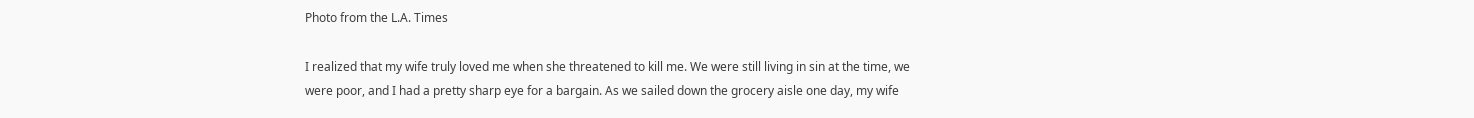Photo from the L.A. Times

I realized that my wife truly loved me when she threatened to kill me. We were still living in sin at the time, we were poor, and I had a pretty sharp eye for a bargain. As we sailed down the grocery aisle one day, my wife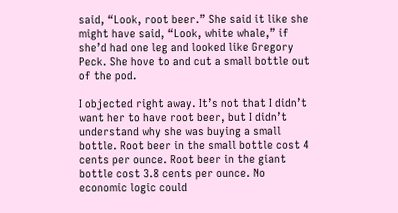said, “Look, root beer.” She said it like she might have said, “Look, white whale,” if she’d had one leg and looked like Gregory Peck. She hove to and cut a small bottle out of the pod.

I objected right away. It’s not that I didn’t want her to have root beer, but I didn’t understand why she was buying a small bottle. Root beer in the small bottle cost 4 cents per ounce. Root beer in the giant bottle cost 3.8 cents per ounce. No economic logic could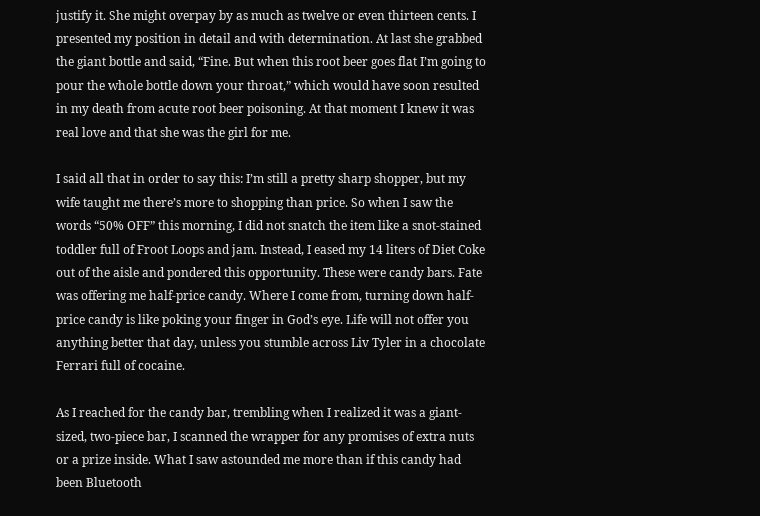justify it. She might overpay by as much as twelve or even thirteen cents. I presented my position in detail and with determination. At last she grabbed the giant bottle and said, “Fine. But when this root beer goes flat I’m going to pour the whole bottle down your throat,” which would have soon resulted in my death from acute root beer poisoning. At that moment I knew it was real love and that she was the girl for me.

I said all that in order to say this: I’m still a pretty sharp shopper, but my wife taught me there’s more to shopping than price. So when I saw the words “50% OFF” this morning, I did not snatch the item like a snot-stained toddler full of Froot Loops and jam. Instead, I eased my 14 liters of Diet Coke out of the aisle and pondered this opportunity. These were candy bars. Fate was offering me half-price candy. Where I come from, turning down half-price candy is like poking your finger in God’s eye. Life will not offer you anything better that day, unless you stumble across Liv Tyler in a chocolate Ferrari full of cocaine.

As I reached for the candy bar, trembling when I realized it was a giant-sized, two-piece bar, I scanned the wrapper for any promises of extra nuts or a prize inside. What I saw astounded me more than if this candy had been Bluetooth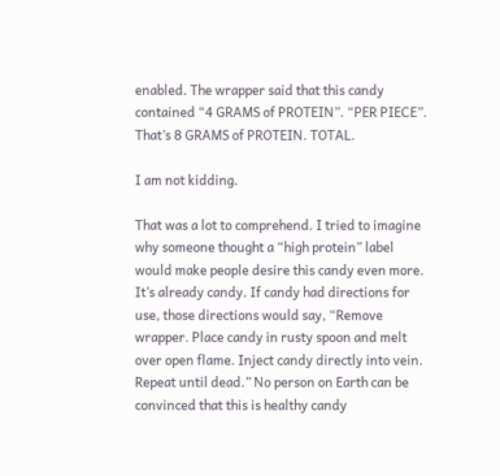enabled. The wrapper said that this candy contained “4 GRAMS of PROTEIN”. “PER PIECE”. That’s 8 GRAMS of PROTEIN. TOTAL.

I am not kidding.

That was a lot to comprehend. I tried to imagine why someone thought a “high protein” label would make people desire this candy even more. It’s already candy. If candy had directions for use, those directions would say, “Remove wrapper. Place candy in rusty spoon and melt over open flame. Inject candy directly into vein. Repeat until dead.” No person on Earth can be convinced that this is healthy candy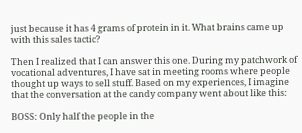just because it has 4 grams of protein in it. What brains came up with this sales tactic?

Then I realized that I can answer this one. During my patchwork of vocational adventures, I have sat in meeting rooms where people thought up ways to sell stuff. Based on my experiences, I imagine that the conversation at the candy company went about like this:

BOSS: Only half the people in the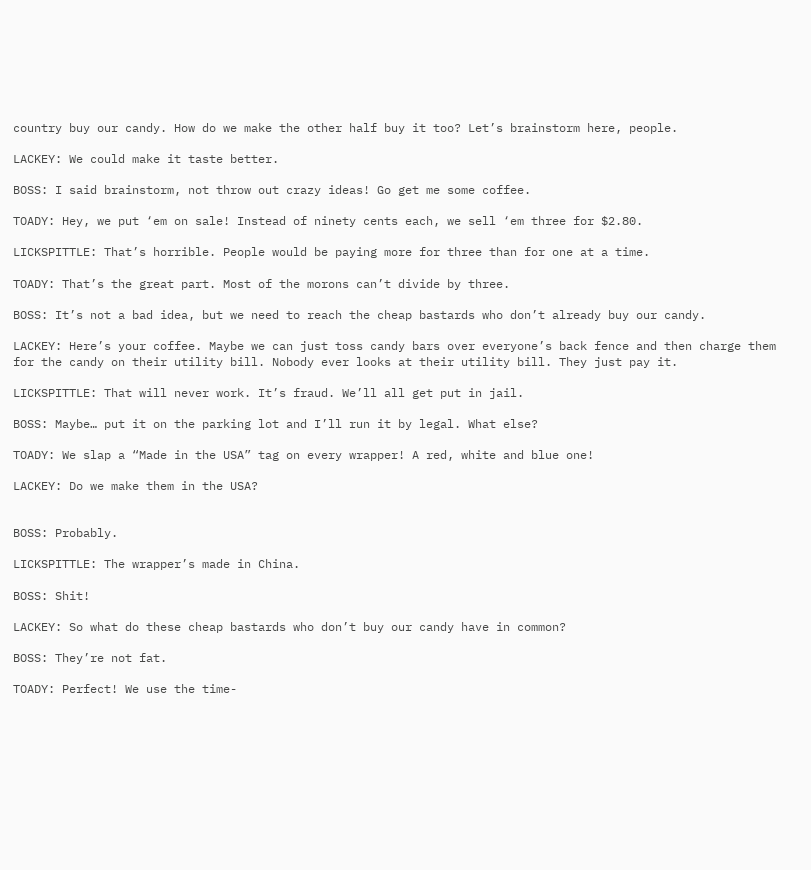country buy our candy. How do we make the other half buy it too? Let’s brainstorm here, people.

LACKEY: We could make it taste better.

BOSS: I said brainstorm, not throw out crazy ideas! Go get me some coffee.

TOADY: Hey, we put ‘em on sale! Instead of ninety cents each, we sell ‘em three for $2.80.

LICKSPITTLE: That’s horrible. People would be paying more for three than for one at a time.

TOADY: That’s the great part. Most of the morons can’t divide by three.

BOSS: It’s not a bad idea, but we need to reach the cheap bastards who don’t already buy our candy.

LACKEY: Here’s your coffee. Maybe we can just toss candy bars over everyone’s back fence and then charge them for the candy on their utility bill. Nobody ever looks at their utility bill. They just pay it.

LICKSPITTLE: That will never work. It’s fraud. We’ll all get put in jail.

BOSS: Maybe… put it on the parking lot and I’ll run it by legal. What else?

TOADY: We slap a “Made in the USA” tag on every wrapper! A red, white and blue one!

LACKEY: Do we make them in the USA?


BOSS: Probably.

LICKSPITTLE: The wrapper’s made in China.

BOSS: Shit!

LACKEY: So what do these cheap bastards who don’t buy our candy have in common?

BOSS: They’re not fat.

TOADY: Perfect! We use the time-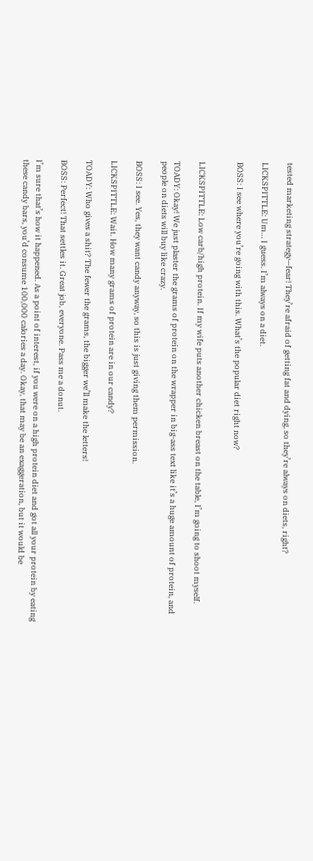tested marketing strategy—fear! They’re afraid of getting fat and dying, so they’re always on diets, right?

LICKSPITTLE: Um… I guess. I’m always on a diet.

BOSS: I see where you’re going with this. What’s the popular diet right now?


LICKSPITTLE: Low carb/high protein. If my wife puts another chicken breast on the table, I’m going to shoot myself.

TOADY: Okay! We just plaster the grams of protein on the wrapper in big-ass text like it’s a huge amount of protein, and people on diets will buy like crazy.

BOSS: I see. Yes, they want candy anyway, so this is just giving them permission.

LICKSPITTLE: Wait. How many grams of protein are in our candy?

TOADY: Who gives a shit? The fewer the grams, the bigger we’ll make the letters!

BOSS: Perfect! That settles it. Great job, everyone. Pass me a donut.

I’m sure that’s how it happened. As a point of interest, if you were on a high protein diet and got all your protein by eating these candy bars, you’d consume 100,000 calories a day. Okay, that may be an exaggeration, but it would be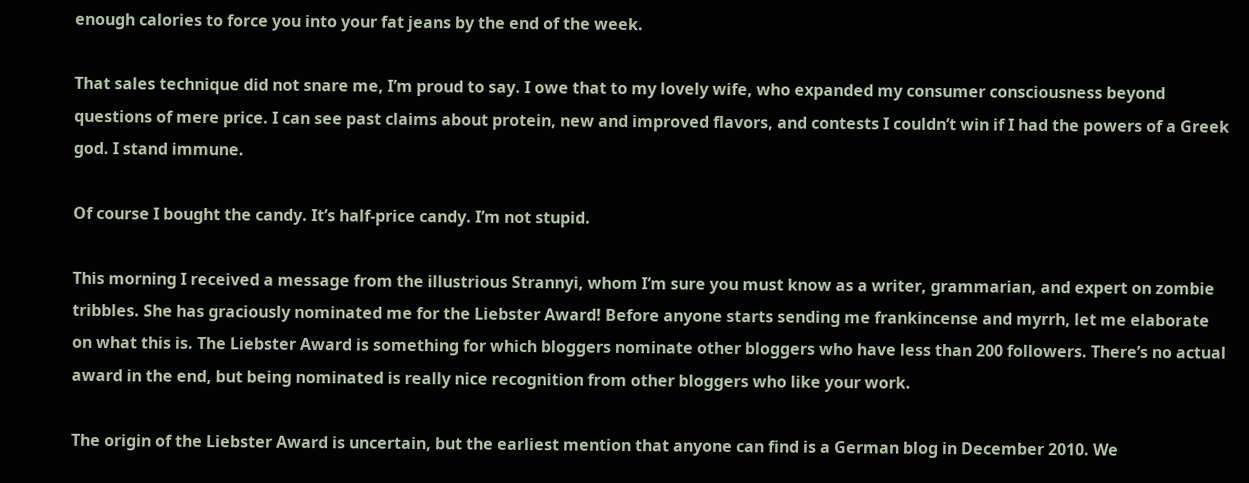enough calories to force you into your fat jeans by the end of the week.

That sales technique did not snare me, I’m proud to say. I owe that to my lovely wife, who expanded my consumer consciousness beyond questions of mere price. I can see past claims about protein, new and improved flavors, and contests I couldn’t win if I had the powers of a Greek god. I stand immune.

Of course I bought the candy. It’s half-price candy. I’m not stupid.

This morning I received a message from the illustrious Strannyi, whom I’m sure you must know as a writer, grammarian, and expert on zombie tribbles. She has graciously nominated me for the Liebster Award! Before anyone starts sending me frankincense and myrrh, let me elaborate on what this is. The Liebster Award is something for which bloggers nominate other bloggers who have less than 200 followers. There’s no actual award in the end, but being nominated is really nice recognition from other bloggers who like your work.

The origin of the Liebster Award is uncertain, but the earliest mention that anyone can find is a German blog in December 2010. We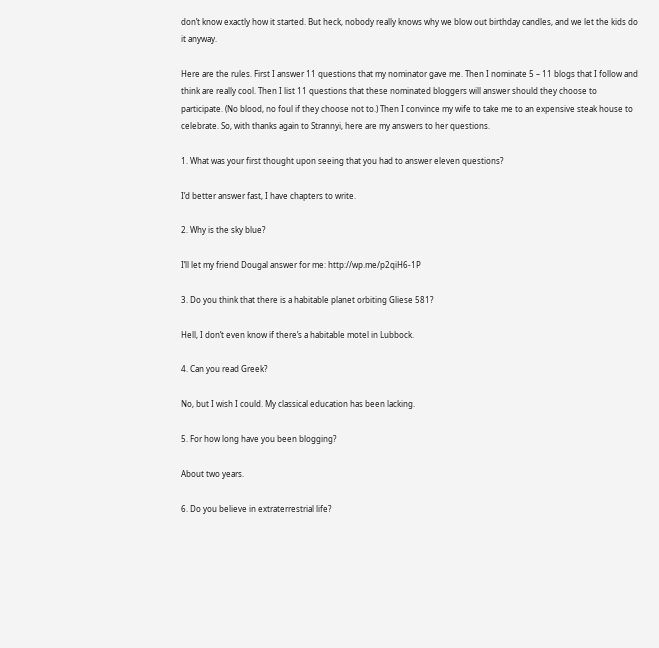don’t know exactly how it started. But heck, nobody really knows why we blow out birthday candles, and we let the kids do it anyway.

Here are the rules. First I answer 11 questions that my nominator gave me. Then I nominate 5 – 11 blogs that I follow and think are really cool. Then I list 11 questions that these nominated bloggers will answer should they choose to participate. (No blood, no foul if they choose not to.) Then I convince my wife to take me to an expensive steak house to celebrate. So, with thanks again to Strannyi, here are my answers to her questions.

1. What was your first thought upon seeing that you had to answer eleven questions?

I’d better answer fast, I have chapters to write.

2. Why is the sky blue?

I’ll let my friend Dougal answer for me: http://wp.me/p2qiH6-1P

3. Do you think that there is a habitable planet orbiting Gliese 581?

Hell, I don’t even know if there’s a habitable motel in Lubbock.

4. Can you read Greek?

No, but I wish I could. My classical education has been lacking.

5. For how long have you been blogging?

About two years.

6. Do you believe in extraterrestrial life?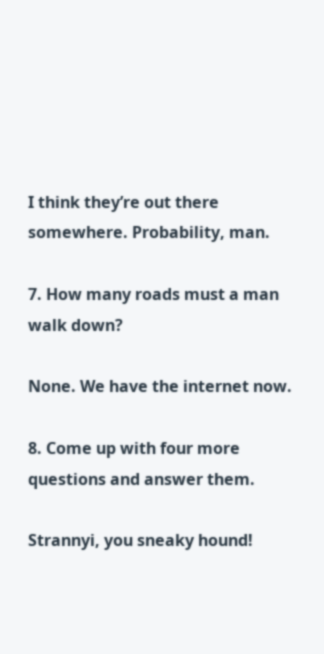I think they’re out there somewhere. Probability, man.

7. How many roads must a man walk down?

None. We have the internet now.

8. Come up with four more questions and answer them.

Strannyi, you sneaky hound!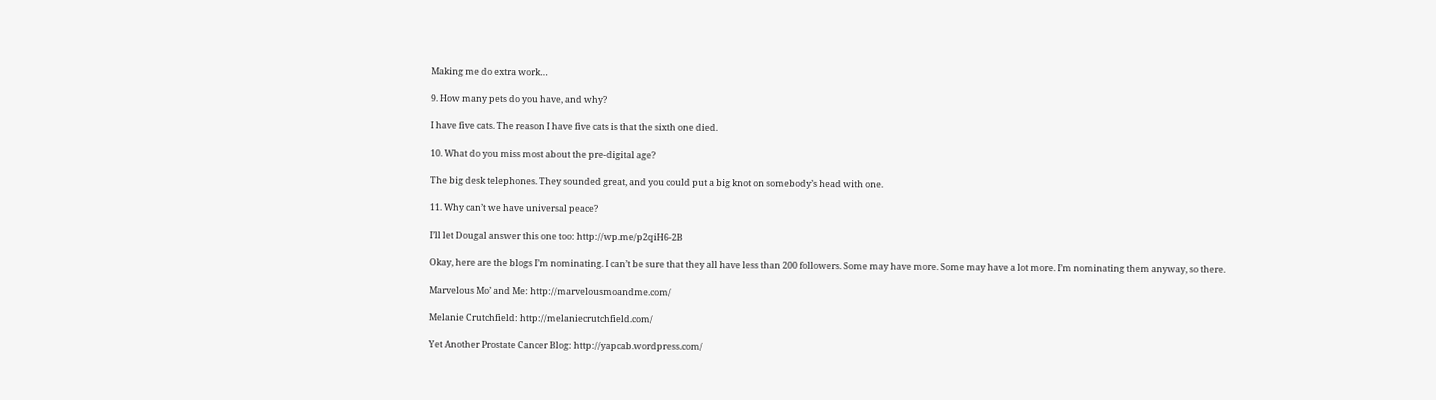Making me do extra work…

9. How many pets do you have, and why?

I have five cats. The reason I have five cats is that the sixth one died.

10. What do you miss most about the pre-digital age?

The big desk telephones. They sounded great, and you could put a big knot on somebody’s head with one.

11. Why can’t we have universal peace?

I’ll let Dougal answer this one too: http://wp.me/p2qiH6-2B

Okay, here are the blogs I’m nominating. I can’t be sure that they all have less than 200 followers. Some may have more. Some may have a lot more. I’m nominating them anyway, so there.

Marvelous Mo’ and Me: http://marvelousmoandme.com/

Melanie Crutchfield: http://melaniecrutchfield.com/

Yet Another Prostate Cancer Blog: http://yapcab.wordpress.com/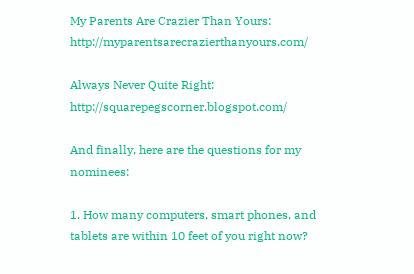My Parents Are Crazier Than Yours: http://myparentsarecrazierthanyours.com/

Always Never Quite Right: http://squarepegscorner.blogspot.com/

And finally, here are the questions for my nominees:

1. How many computers, smart phones, and tablets are within 10 feet of you right now?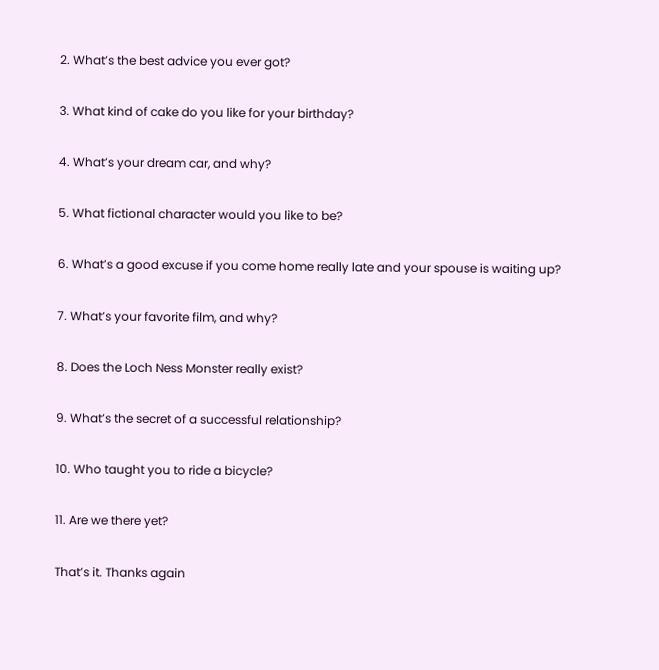2. What’s the best advice you ever got?

3. What kind of cake do you like for your birthday?

4. What’s your dream car, and why?

5. What fictional character would you like to be?

6. What’s a good excuse if you come home really late and your spouse is waiting up?

7. What’s your favorite film, and why?

8. Does the Loch Ness Monster really exist?

9. What’s the secret of a successful relationship?

10. Who taught you to ride a bicycle?

11. Are we there yet?

That’s it. Thanks again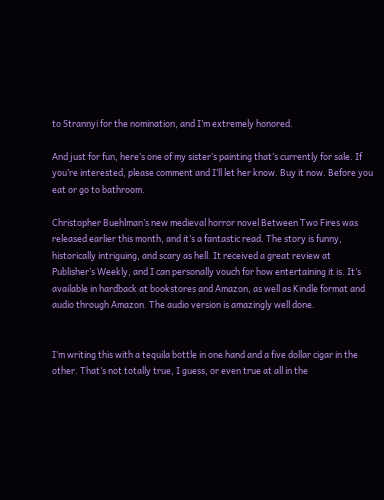to Strannyi for the nomination, and I’m extremely honored.

And just for fun, here’s one of my sister’s painting that’s currently for sale. If you’re interested, please comment and I’ll let her know. Buy it now. Before you eat or go to bathroom.

Christopher Buehlman’s new medieval horror novel Between Two Fires was released earlier this month, and it’s a fantastic read. The story is funny, historically intriguing, and scary as hell. It received a great review at Publisher’s Weekly, and I can personally vouch for how entertaining it is. It’s available in hardback at bookstores and Amazon, as well as Kindle format and audio through Amazon. The audio version is amazingly well done.


I’m writing this with a tequila bottle in one hand and a five dollar cigar in the other. That’s not totally true, I guess, or even true at all in the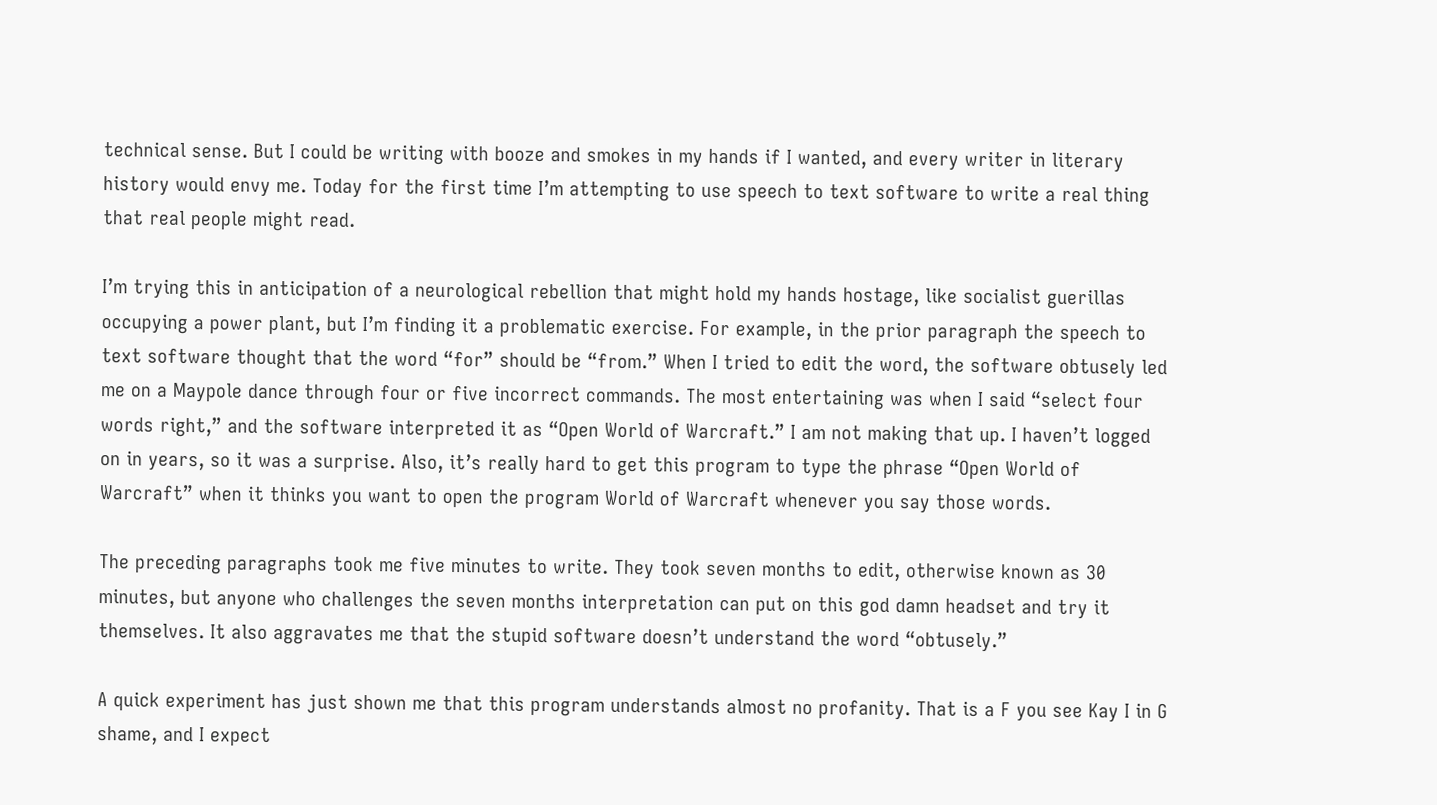technical sense. But I could be writing with booze and smokes in my hands if I wanted, and every writer in literary history would envy me. Today for the first time I’m attempting to use speech to text software to write a real thing that real people might read.

I’m trying this in anticipation of a neurological rebellion that might hold my hands hostage, like socialist guerillas occupying a power plant, but I’m finding it a problematic exercise. For example, in the prior paragraph the speech to text software thought that the word “for” should be “from.” When I tried to edit the word, the software obtusely led me on a Maypole dance through four or five incorrect commands. The most entertaining was when I said “select four words right,” and the software interpreted it as “Open World of Warcraft.” I am not making that up. I haven’t logged on in years, so it was a surprise. Also, it’s really hard to get this program to type the phrase “Open World of Warcraft” when it thinks you want to open the program World of Warcraft whenever you say those words.

The preceding paragraphs took me five minutes to write. They took seven months to edit, otherwise known as 30 minutes, but anyone who challenges the seven months interpretation can put on this god damn headset and try it themselves. It also aggravates me that the stupid software doesn’t understand the word “obtusely.”

A quick experiment has just shown me that this program understands almost no profanity. That is a F you see Kay I in G shame, and I expect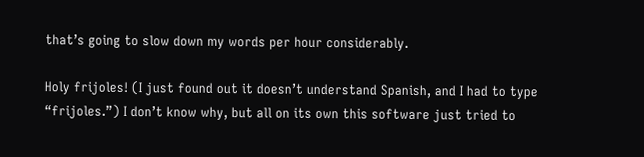that’s going to slow down my words per hour considerably.

Holy frijoles! (I just found out it doesn’t understand Spanish, and I had to type “frijoles.”) I don’t know why, but all on its own this software just tried to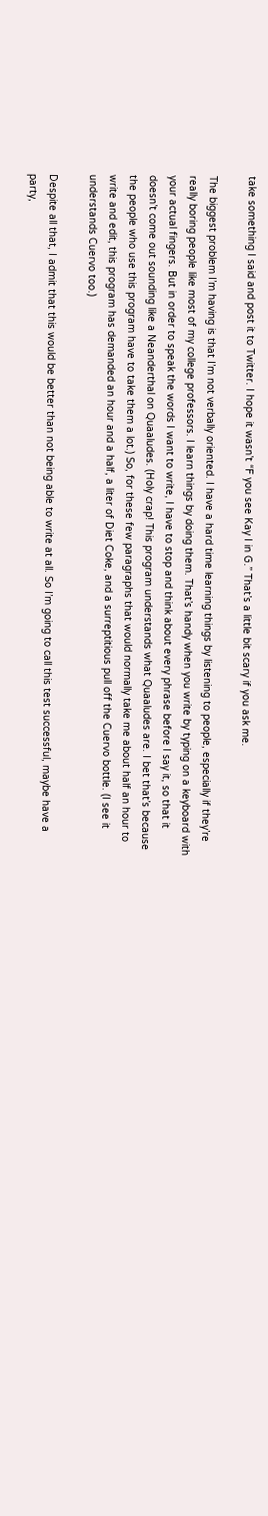take something I said and post it to Twitter. I hope it wasn’t “F you see Kay I in G.” That’s a little bit scary if you ask me.

The biggest problem I’m having is that I’m not verbally oriented. I have a hard time learning things by listening to people, especially if they’re really boring people like most of my college professors. I learn things by doing them. That’s handy when you write by typing on a keyboard with your actual fingers. But in order to speak the words I want to write, I have to stop and think about every phrase before I say it, so that it doesn’t come out sounding like a Neanderthal on Quaaludes. (Holy crap! This program understands what Quaaludes are. I bet that’s because the people who use this program have to take them a lot.) So, for these few paragraphs that would normally take me about half an hour to write and edit, this program has demanded an hour and a half, a liter of Diet Coke, and a surreptitious pull off the Cuervo bottle. (I see it understands Cuervo too.)

Despite all that, I admit that this would be better than not being able to write at all. So I’m going to call this test successful, maybe have a party,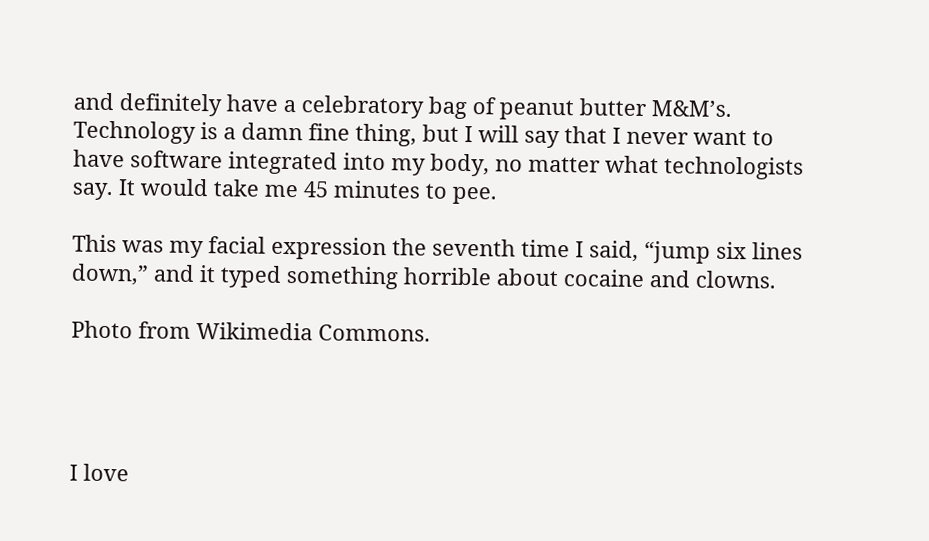and definitely have a celebratory bag of peanut butter M&M’s. Technology is a damn fine thing, but I will say that I never want to have software integrated into my body, no matter what technologists say. It would take me 45 minutes to pee.

This was my facial expression the seventh time I said, “jump six lines down,” and it typed something horrible about cocaine and clowns.

Photo from Wikimedia Commons.




I love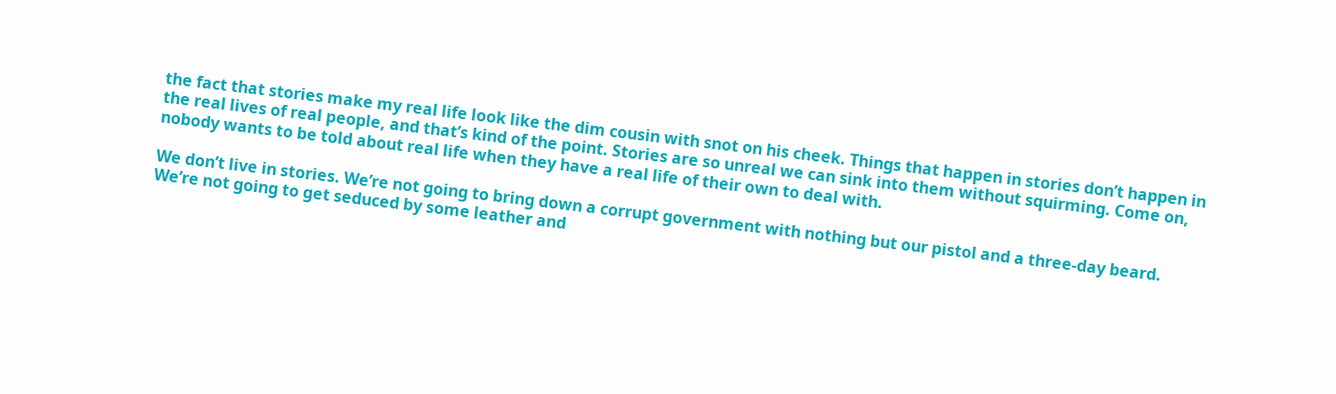the fact that stories make my real life look like the dim cousin with snot on his cheek. Things that happen in stories don’t happen in the real lives of real people, and that’s kind of the point. Stories are so unreal we can sink into them without squirming. Come on, nobody wants to be told about real life when they have a real life of their own to deal with.

We don’t live in stories. We’re not going to bring down a corrupt government with nothing but our pistol and a three-day beard. We’re not going to get seduced by some leather and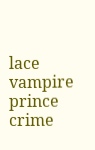lace vampire prince crime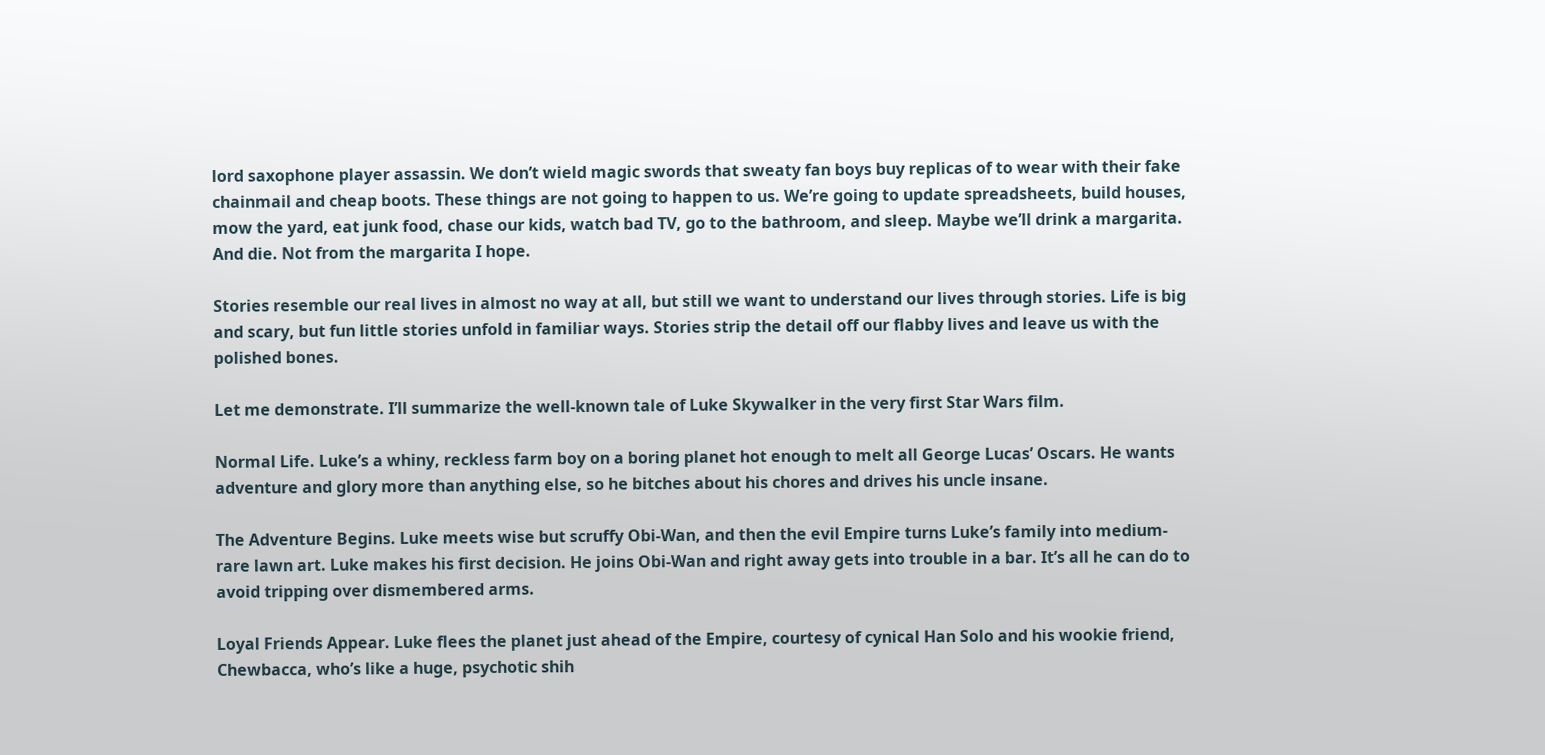lord saxophone player assassin. We don’t wield magic swords that sweaty fan boys buy replicas of to wear with their fake chainmail and cheap boots. These things are not going to happen to us. We’re going to update spreadsheets, build houses, mow the yard, eat junk food, chase our kids, watch bad TV, go to the bathroom, and sleep. Maybe we’ll drink a margarita. And die. Not from the margarita I hope.

Stories resemble our real lives in almost no way at all, but still we want to understand our lives through stories. Life is big and scary, but fun little stories unfold in familiar ways. Stories strip the detail off our flabby lives and leave us with the polished bones.

Let me demonstrate. I’ll summarize the well-known tale of Luke Skywalker in the very first Star Wars film.

Normal Life. Luke’s a whiny, reckless farm boy on a boring planet hot enough to melt all George Lucas’ Oscars. He wants adventure and glory more than anything else, so he bitches about his chores and drives his uncle insane.

The Adventure Begins. Luke meets wise but scruffy Obi-Wan, and then the evil Empire turns Luke’s family into medium-rare lawn art. Luke makes his first decision. He joins Obi-Wan and right away gets into trouble in a bar. It’s all he can do to avoid tripping over dismembered arms.

Loyal Friends Appear. Luke flees the planet just ahead of the Empire, courtesy of cynical Han Solo and his wookie friend, Chewbacca, who’s like a huge, psychotic shih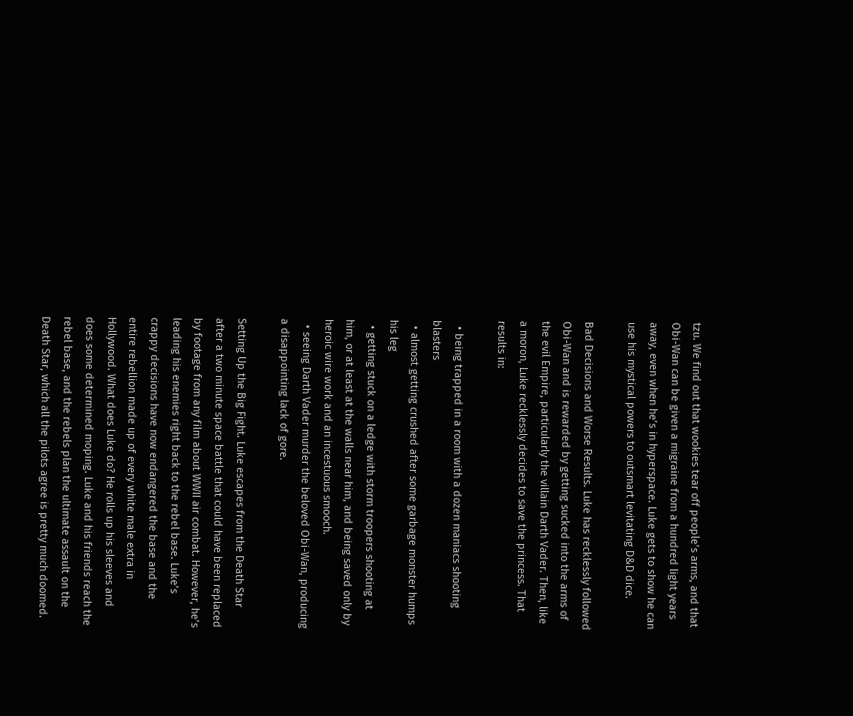tzu. We find out that wookies tear off people’s arms, and that Obi-Wan can be given a migraine from a hundred light years away, even when he’s in hyperspace. Luke gets to show he can use his mystical powers to outsmart levitating D&D dice.

Bad Decisions and Worse Results. Luke has recklessly followed Obi-Wan and is rewarded by getting sucked into the arms of the evil Empire, particularly the villain Darth Vader. Then, like a moron, Luke recklessly decides to save the princess. That results in:

  • being trapped in a room with a dozen maniacs shooting blasters
  • almost getting crushed after some garbage monster humps his leg
  • getting stuck on a ledge with storm troopers shooting at him, or at least at the walls near him, and being saved only by heroic wire work and an incestuous smooch.
  • seeing Darth Vader murder the beloved Obi-Wan, producing a disappointing lack of gore.

Setting Up the Big Fight. Luke escapes from the Death Star after a two minute space battle that could have been replaced by footage from any film about WWII air combat. However, he’s leading his enemies right back to the rebel base. Luke’s crappy decisions have now endangered the base and the entire rebellion made up of every white male extra in Hollywood. What does Luke do? He rolls up his sleeves and does some determined moping. Luke and his friends reach the rebel base, and the rebels plan the ultimate assault on the Death Star, which all the pilots agree is pretty much doomed.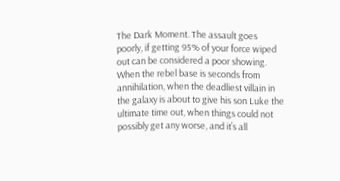The Dark Moment. The assault goes poorly, if getting 95% of your force wiped out can be considered a poor showing. When the rebel base is seconds from annihilation, when the deadliest villain in the galaxy is about to give his son Luke the ultimate time out, when things could not possibly get any worse, and it’s all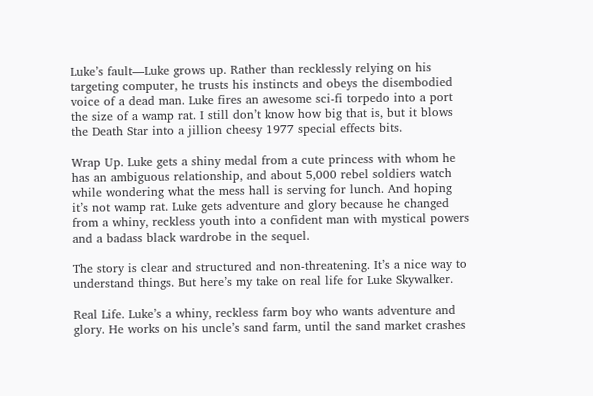Luke’s fault—Luke grows up. Rather than recklessly relying on his targeting computer, he trusts his instincts and obeys the disembodied voice of a dead man. Luke fires an awesome sci-fi torpedo into a port the size of a wamp rat. I still don’t know how big that is, but it blows the Death Star into a jillion cheesy 1977 special effects bits.

Wrap Up. Luke gets a shiny medal from a cute princess with whom he has an ambiguous relationship, and about 5,000 rebel soldiers watch while wondering what the mess hall is serving for lunch. And hoping it’s not wamp rat. Luke gets adventure and glory because he changed from a whiny, reckless youth into a confident man with mystical powers and a badass black wardrobe in the sequel.

The story is clear and structured and non-threatening. It’s a nice way to understand things. But here’s my take on real life for Luke Skywalker.

Real Life. Luke’s a whiny, reckless farm boy who wants adventure and glory. He works on his uncle’s sand farm, until the sand market crashes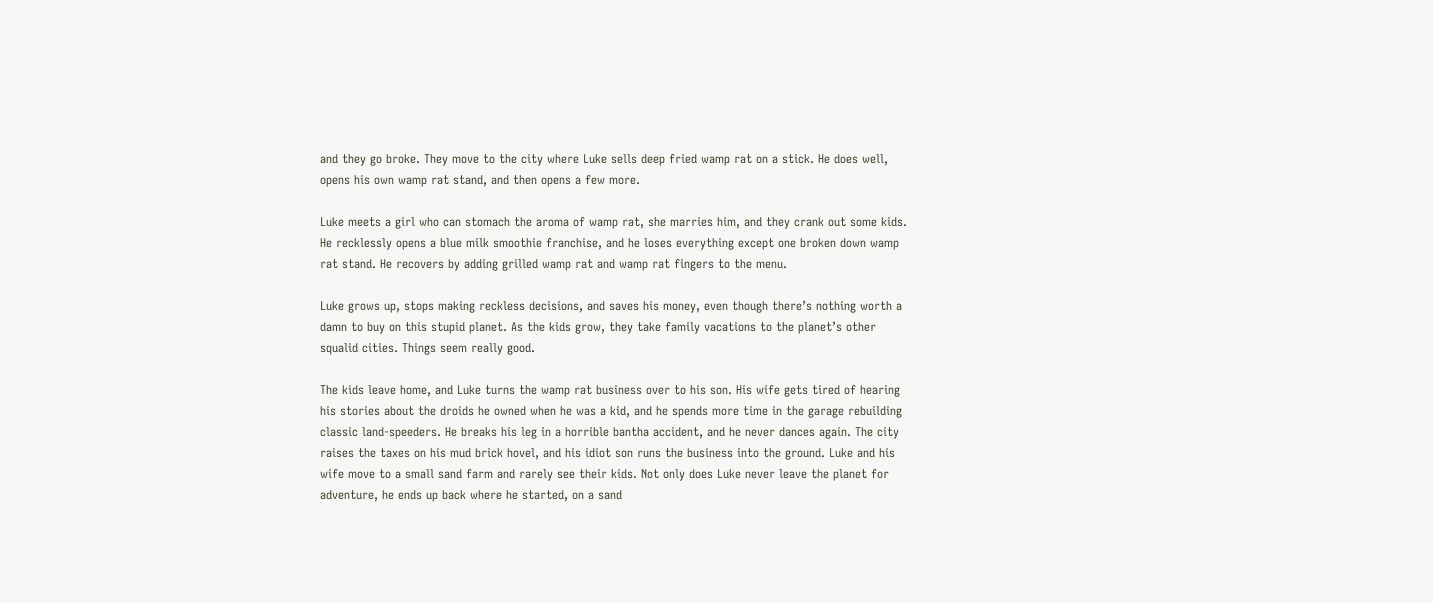and they go broke. They move to the city where Luke sells deep fried wamp rat on a stick. He does well, opens his own wamp rat stand, and then opens a few more.

Luke meets a girl who can stomach the aroma of wamp rat, she marries him, and they crank out some kids. He recklessly opens a blue milk smoothie franchise, and he loses everything except one broken down wamp rat stand. He recovers by adding grilled wamp rat and wamp rat fingers to the menu.

Luke grows up, stops making reckless decisions, and saves his money, even though there’s nothing worth a damn to buy on this stupid planet. As the kids grow, they take family vacations to the planet’s other squalid cities. Things seem really good.

The kids leave home, and Luke turns the wamp rat business over to his son. His wife gets tired of hearing his stories about the droids he owned when he was a kid, and he spends more time in the garage rebuilding classic land-speeders. He breaks his leg in a horrible bantha accident, and he never dances again. The city raises the taxes on his mud brick hovel, and his idiot son runs the business into the ground. Luke and his wife move to a small sand farm and rarely see their kids. Not only does Luke never leave the planet for adventure, he ends up back where he started, on a sand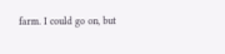farm. I could go on, but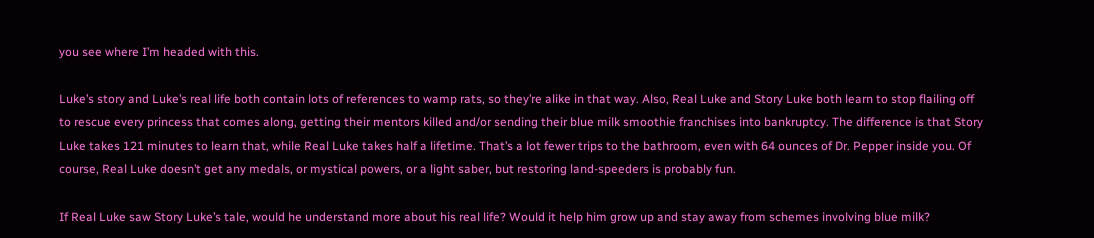you see where I’m headed with this.

Luke’s story and Luke’s real life both contain lots of references to wamp rats, so they’re alike in that way. Also, Real Luke and Story Luke both learn to stop flailing off to rescue every princess that comes along, getting their mentors killed and/or sending their blue milk smoothie franchises into bankruptcy. The difference is that Story Luke takes 121 minutes to learn that, while Real Luke takes half a lifetime. That’s a lot fewer trips to the bathroom, even with 64 ounces of Dr. Pepper inside you. Of course, Real Luke doesn’t get any medals, or mystical powers, or a light saber, but restoring land-speeders is probably fun.

If Real Luke saw Story Luke’s tale, would he understand more about his real life? Would it help him grow up and stay away from schemes involving blue milk?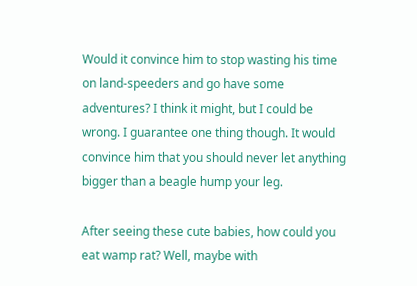Would it convince him to stop wasting his time on land-speeders and go have some adventures? I think it might, but I could be wrong. I guarantee one thing though. It would convince him that you should never let anything bigger than a beagle hump your leg.

After seeing these cute babies, how could you eat wamp rat? Well, maybe with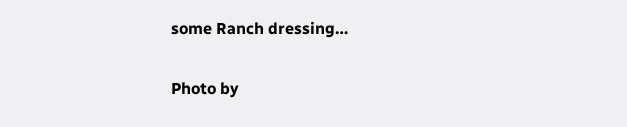some Ranch dressing…

Photo by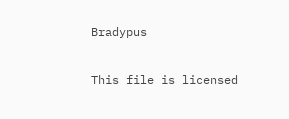Bradypus

This file is licensed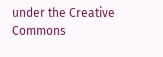under the Creative Commons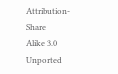Attribution-Share
Alike 3.0 Unported